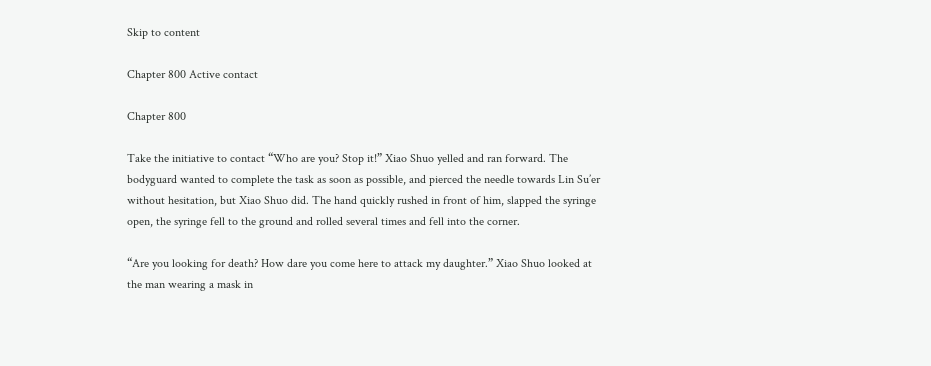Skip to content

Chapter 800 Active contact

Chapter 800

Take the initiative to contact “Who are you? Stop it!” Xiao Shuo yelled and ran forward. The bodyguard wanted to complete the task as soon as possible, and pierced the needle towards Lin Su’er without hesitation, but Xiao Shuo did. The hand quickly rushed in front of him, slapped the syringe open, the syringe fell to the ground and rolled several times and fell into the corner.

“Are you looking for death? How dare you come here to attack my daughter.” Xiao Shuo looked at the man wearing a mask in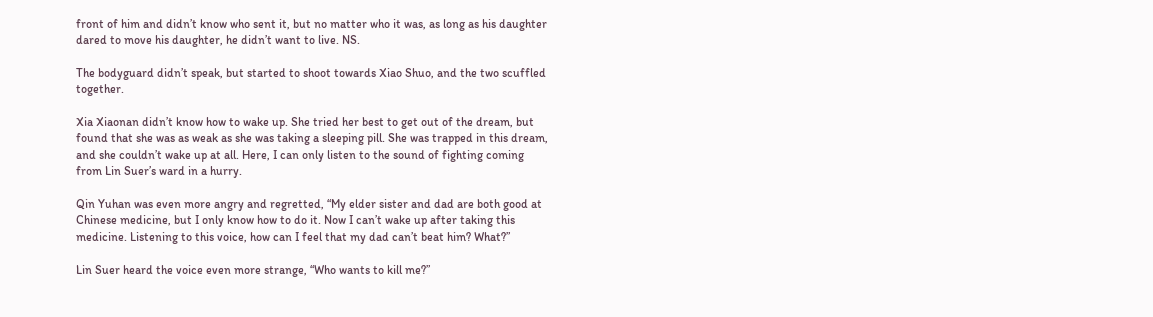front of him and didn’t know who sent it, but no matter who it was, as long as his daughter dared to move his daughter, he didn’t want to live. NS.

The bodyguard didn’t speak, but started to shoot towards Xiao Shuo, and the two scuffled together.

Xia Xiaonan didn’t know how to wake up. She tried her best to get out of the dream, but found that she was as weak as she was taking a sleeping pill. She was trapped in this dream, and she couldn’t wake up at all. Here, I can only listen to the sound of fighting coming from Lin Suer’s ward in a hurry.

Qin Yuhan was even more angry and regretted, “My elder sister and dad are both good at Chinese medicine, but I only know how to do it. Now I can’t wake up after taking this medicine. Listening to this voice, how can I feel that my dad can’t beat him? What?”

Lin Suer heard the voice even more strange, “Who wants to kill me?”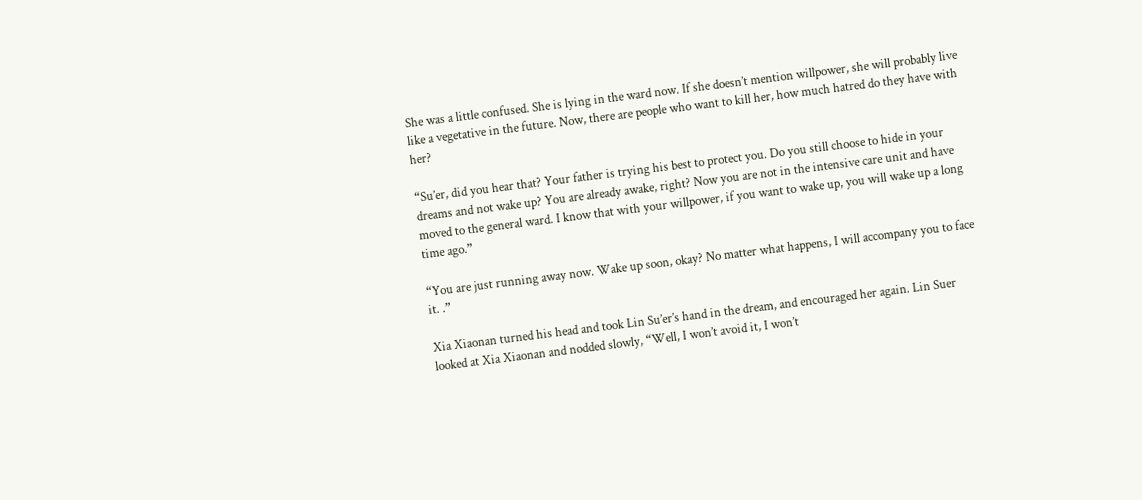She was a little confused. She is lying in the ward now. If she doesn’t mention willpower, she will probably live like a vegetative in the future. Now, there are people who want to kill her, how much hatred do they have with her?

“Su’er, did you hear that? Your father is trying his best to protect you. Do you still choose to hide in your dreams and not wake up? You are already awake, right? Now you are not in the intensive care unit and have moved to the general ward. I know that with your willpower, if you want to wake up, you will wake up a long time ago.”

“You are just running away now. Wake up soon, okay? No matter what happens, I will accompany you to face it. .”

Xia Xiaonan turned his head and took Lin Su’er’s hand in the dream, and encouraged her again. Lin Suer looked at Xia Xiaonan and nodded slowly, “Well, I won’t avoid it, I won’t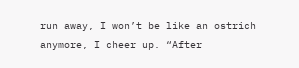run away, I won’t be like an ostrich anymore, I cheer up. “After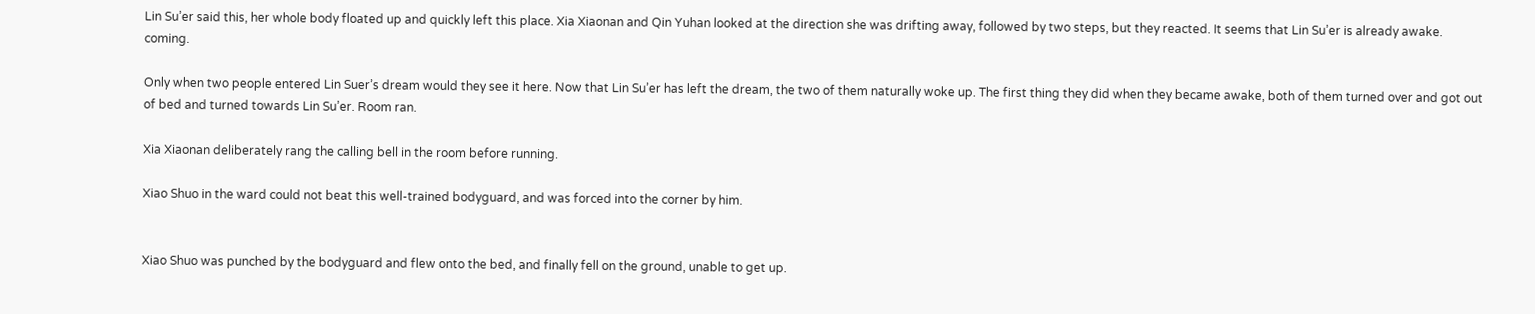Lin Su’er said this, her whole body floated up and quickly left this place. Xia Xiaonan and Qin Yuhan looked at the direction she was drifting away, followed by two steps, but they reacted. It seems that Lin Su’er is already awake. coming.

Only when two people entered Lin Suer’s dream would they see it here. Now that Lin Su’er has left the dream, the two of them naturally woke up. The first thing they did when they became awake, both of them turned over and got out of bed and turned towards Lin Su’er. Room ran.

Xia Xiaonan deliberately rang the calling bell in the room before running.

Xiao Shuo in the ward could not beat this well-trained bodyguard, and was forced into the corner by him.


Xiao Shuo was punched by the bodyguard and flew onto the bed, and finally fell on the ground, unable to get up.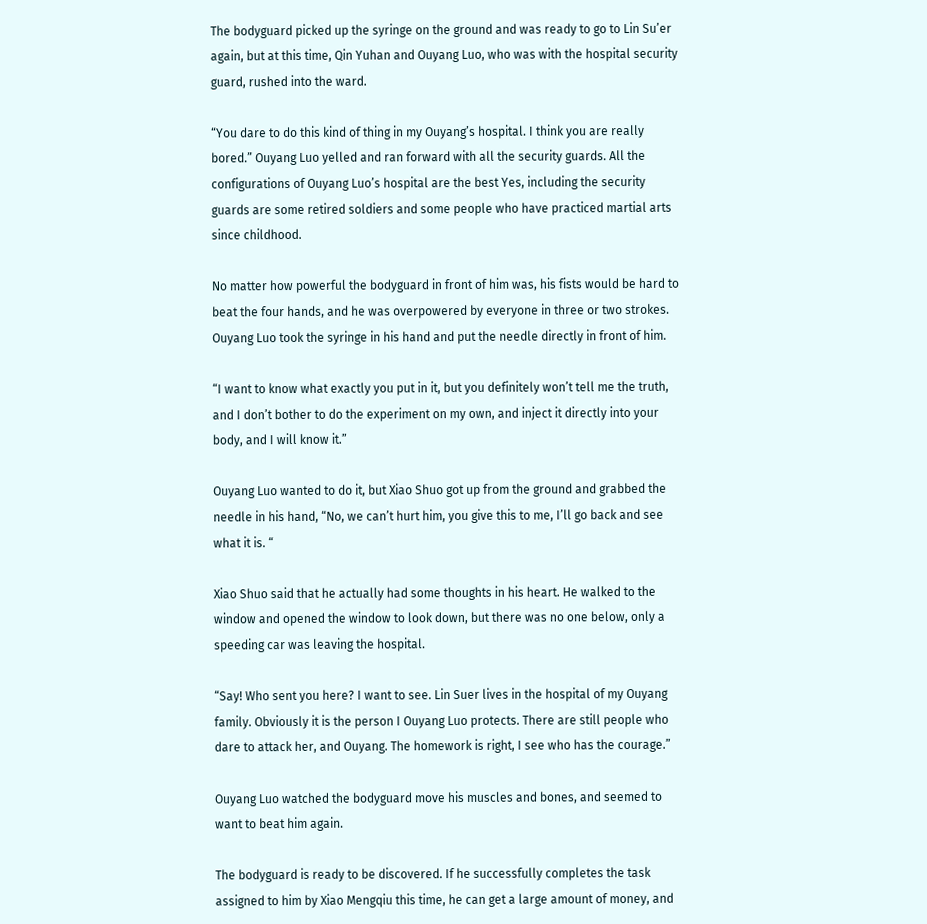The bodyguard picked up the syringe on the ground and was ready to go to Lin Su’er again, but at this time, Qin Yuhan and Ouyang Luo, who was with the hospital security guard, rushed into the ward.

“You dare to do this kind of thing in my Ouyang’s hospital. I think you are really bored.” Ouyang Luo yelled and ran forward with all the security guards. All the configurations of Ouyang Luo’s hospital are the best Yes, including the security guards are some retired soldiers and some people who have practiced martial arts since childhood.

No matter how powerful the bodyguard in front of him was, his fists would be hard to beat the four hands, and he was overpowered by everyone in three or two strokes. Ouyang Luo took the syringe in his hand and put the needle directly in front of him.

“I want to know what exactly you put in it, but you definitely won’t tell me the truth, and I don’t bother to do the experiment on my own, and inject it directly into your body, and I will know it.”

Ouyang Luo wanted to do it, but Xiao Shuo got up from the ground and grabbed the needle in his hand, “No, we can’t hurt him, you give this to me, I’ll go back and see what it is. “

Xiao Shuo said that he actually had some thoughts in his heart. He walked to the window and opened the window to look down, but there was no one below, only a speeding car was leaving the hospital.

“Say! Who sent you here? I want to see. Lin Suer lives in the hospital of my Ouyang family. Obviously it is the person I Ouyang Luo protects. There are still people who dare to attack her, and Ouyang. The homework is right, I see who has the courage.”

Ouyang Luo watched the bodyguard move his muscles and bones, and seemed to want to beat him again.

The bodyguard is ready to be discovered. If he successfully completes the task assigned to him by Xiao Mengqiu this time, he can get a large amount of money, and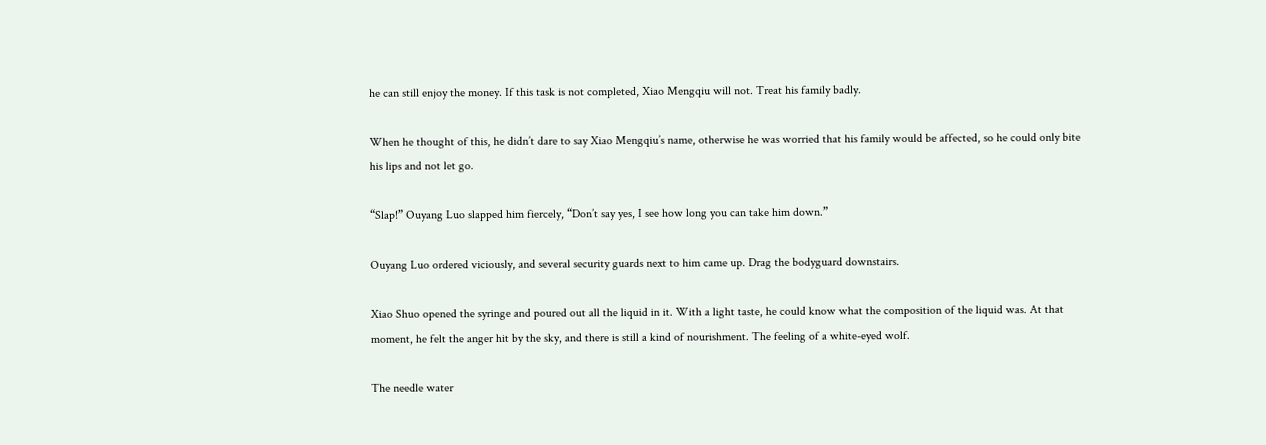he can still enjoy the money. If this task is not completed, Xiao Mengqiu will not. Treat his family badly.

When he thought of this, he didn’t dare to say Xiao Mengqiu’s name, otherwise he was worried that his family would be affected, so he could only bite his lips and not let go.

“Slap!” Ouyang Luo slapped him fiercely, “Don’t say yes, I see how long you can take him down.”

Ouyang Luo ordered viciously, and several security guards next to him came up. Drag the bodyguard downstairs.

Xiao Shuo opened the syringe and poured out all the liquid in it. With a light taste, he could know what the composition of the liquid was. At that moment, he felt the anger hit by the sky, and there is still a kind of nourishment. The feeling of a white-eyed wolf.

The needle water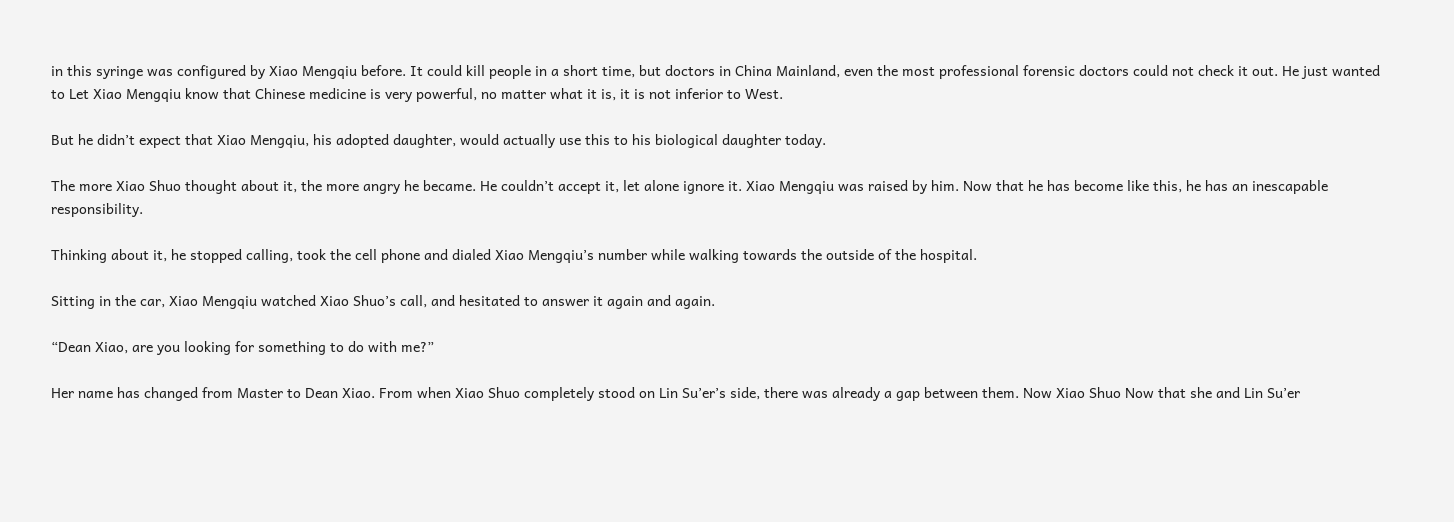in this syringe was configured by Xiao Mengqiu before. It could kill people in a short time, but doctors in China Mainland, even the most professional forensic doctors could not check it out. He just wanted to Let Xiao Mengqiu know that Chinese medicine is very powerful, no matter what it is, it is not inferior to West.

But he didn’t expect that Xiao Mengqiu, his adopted daughter, would actually use this to his biological daughter today.

The more Xiao Shuo thought about it, the more angry he became. He couldn’t accept it, let alone ignore it. Xiao Mengqiu was raised by him. Now that he has become like this, he has an inescapable responsibility.

Thinking about it, he stopped calling, took the cell phone and dialed Xiao Mengqiu’s number while walking towards the outside of the hospital.

Sitting in the car, Xiao Mengqiu watched Xiao Shuo’s call, and hesitated to answer it again and again.

“Dean Xiao, are you looking for something to do with me?”

Her name has changed from Master to Dean Xiao. From when Xiao Shuo completely stood on Lin Su’er’s side, there was already a gap between them. Now Xiao Shuo Now that she and Lin Su’er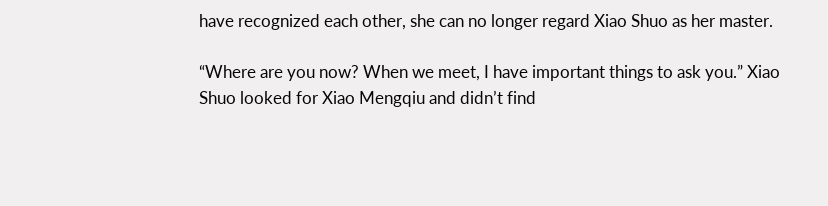have recognized each other, she can no longer regard Xiao Shuo as her master.

“Where are you now? When we meet, I have important things to ask you.” Xiao Shuo looked for Xiao Mengqiu and didn’t find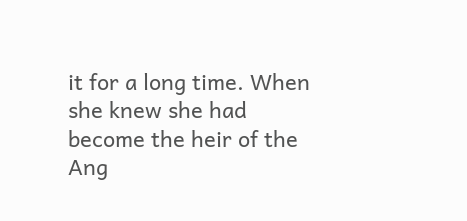it for a long time. When she knew she had become the heir of the Ang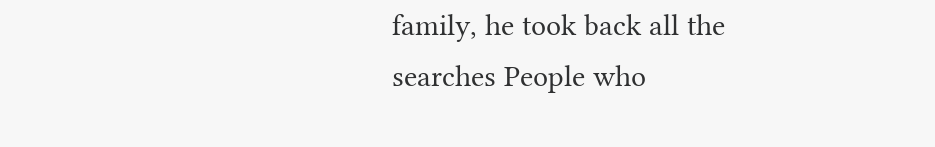family, he took back all the searches People who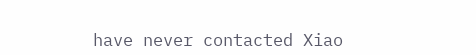have never contacted Xiao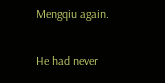Mengqiu again.

He had never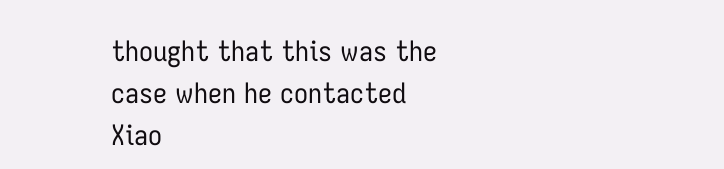thought that this was the case when he contacted Xiao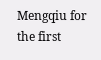Mengqiu for the first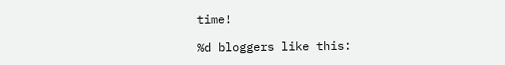time!

%d bloggers like this: